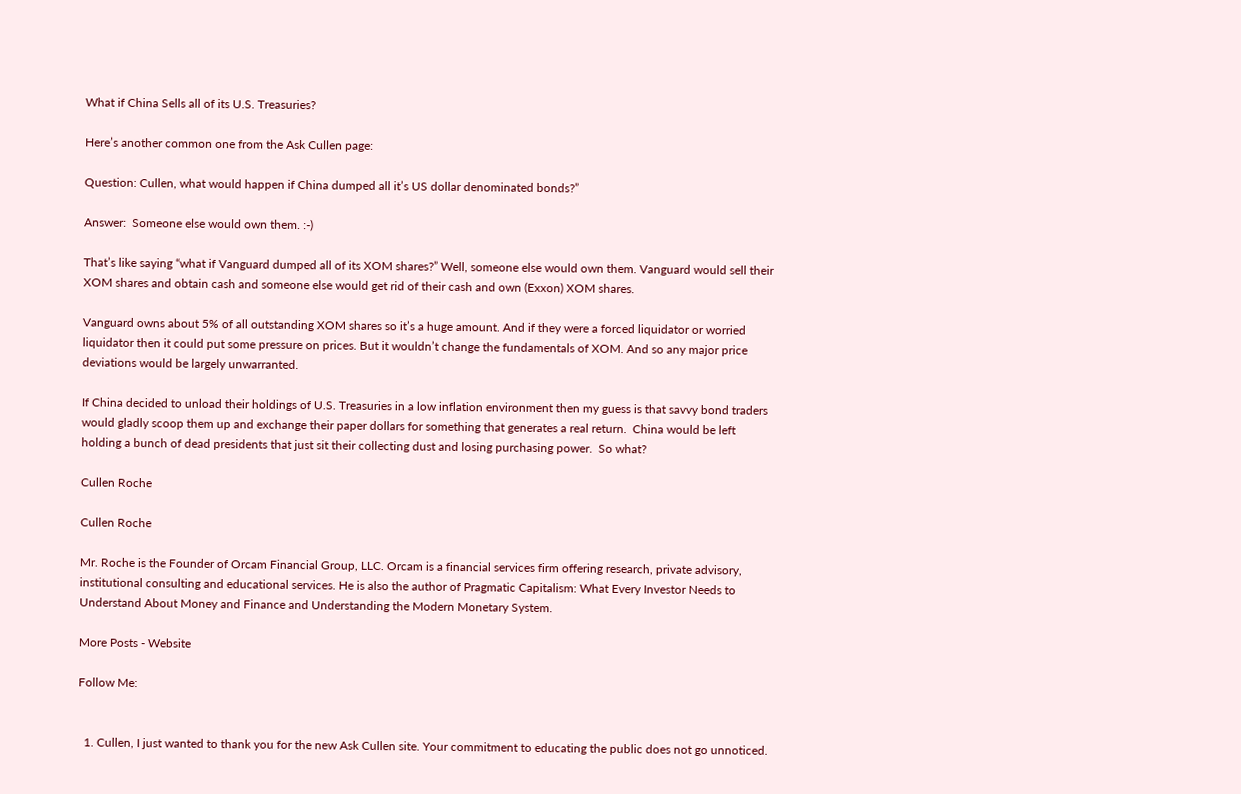What if China Sells all of its U.S. Treasuries?

Here’s another common one from the Ask Cullen page:

Question: Cullen, what would happen if China dumped all it’s US dollar denominated bonds?”

Answer:  Someone else would own them. :-)

That’s like saying “what if Vanguard dumped all of its XOM shares?” Well, someone else would own them. Vanguard would sell their XOM shares and obtain cash and someone else would get rid of their cash and own (Exxon) XOM shares.

Vanguard owns about 5% of all outstanding XOM shares so it’s a huge amount. And if they were a forced liquidator or worried liquidator then it could put some pressure on prices. But it wouldn’t change the fundamentals of XOM. And so any major price deviations would be largely unwarranted.

If China decided to unload their holdings of U.S. Treasuries in a low inflation environment then my guess is that savvy bond traders would gladly scoop them up and exchange their paper dollars for something that generates a real return.  China would be left holding a bunch of dead presidents that just sit their collecting dust and losing purchasing power.  So what?

Cullen Roche

Cullen Roche

Mr. Roche is the Founder of Orcam Financial Group, LLC. Orcam is a financial services firm offering research, private advisory, institutional consulting and educational services. He is also the author of Pragmatic Capitalism: What Every Investor Needs to Understand About Money and Finance and Understanding the Modern Monetary System.

More Posts - Website

Follow Me:


  1. Cullen, I just wanted to thank you for the new Ask Cullen site. Your commitment to educating the public does not go unnoticed.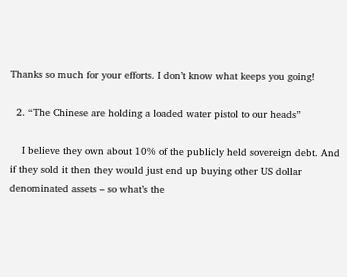Thanks so much for your efforts. I don’t know what keeps you going!

  2. “The Chinese are holding a loaded water pistol to our heads”

    I believe they own about 10% of the publicly held sovereign debt. And if they sold it then they would just end up buying other US dollar denominated assets – so what’s the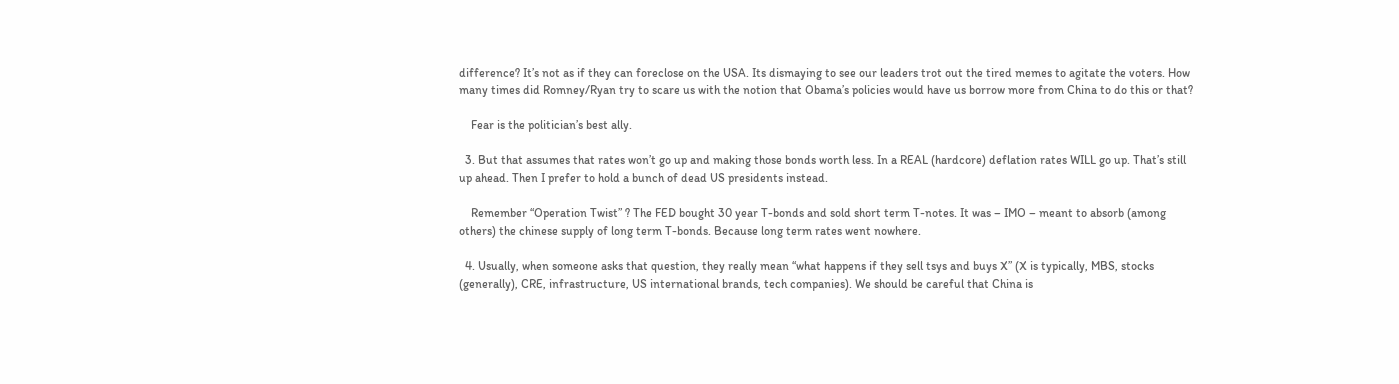difference? It’s not as if they can foreclose on the USA. Its dismaying to see our leaders trot out the tired memes to agitate the voters. How many times did Romney/Ryan try to scare us with the notion that Obama’s policies would have us borrow more from China to do this or that?

    Fear is the politician’s best ally.

  3. But that assumes that rates won’t go up and making those bonds worth less. In a REAL (hardcore) deflation rates WILL go up. That’s still up ahead. Then I prefer to hold a bunch of dead US presidents instead.

    Remember “Operation Twist” ? The FED bought 30 year T-bonds and sold short term T-notes. It was – IMO – meant to absorb (among others) the chinese supply of long term T-bonds. Because long term rates went nowhere.

  4. Usually, when someone asks that question, they really mean “what happens if they sell tsys and buys X” (X is typically, MBS, stocks (generally), CRE, infrastructure, US international brands, tech companies). We should be careful that China is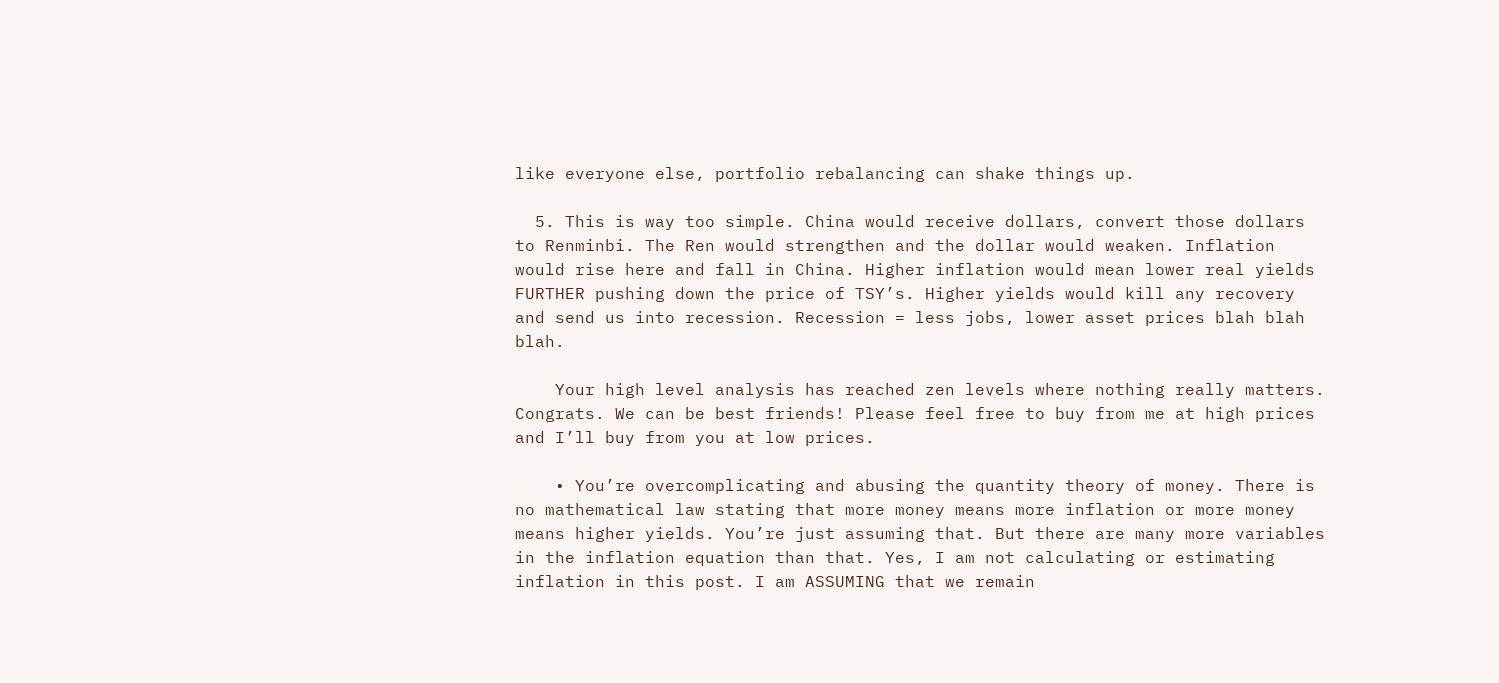like everyone else, portfolio rebalancing can shake things up.

  5. This is way too simple. China would receive dollars, convert those dollars to Renminbi. The Ren would strengthen and the dollar would weaken. Inflation would rise here and fall in China. Higher inflation would mean lower real yields FURTHER pushing down the price of TSY’s. Higher yields would kill any recovery and send us into recession. Recession = less jobs, lower asset prices blah blah blah.

    Your high level analysis has reached zen levels where nothing really matters. Congrats. We can be best friends! Please feel free to buy from me at high prices and I’ll buy from you at low prices.

    • You’re overcomplicating and abusing the quantity theory of money. There is no mathematical law stating that more money means more inflation or more money means higher yields. You’re just assuming that. But there are many more variables in the inflation equation than that. Yes, I am not calculating or estimating inflation in this post. I am ASSUMING that we remain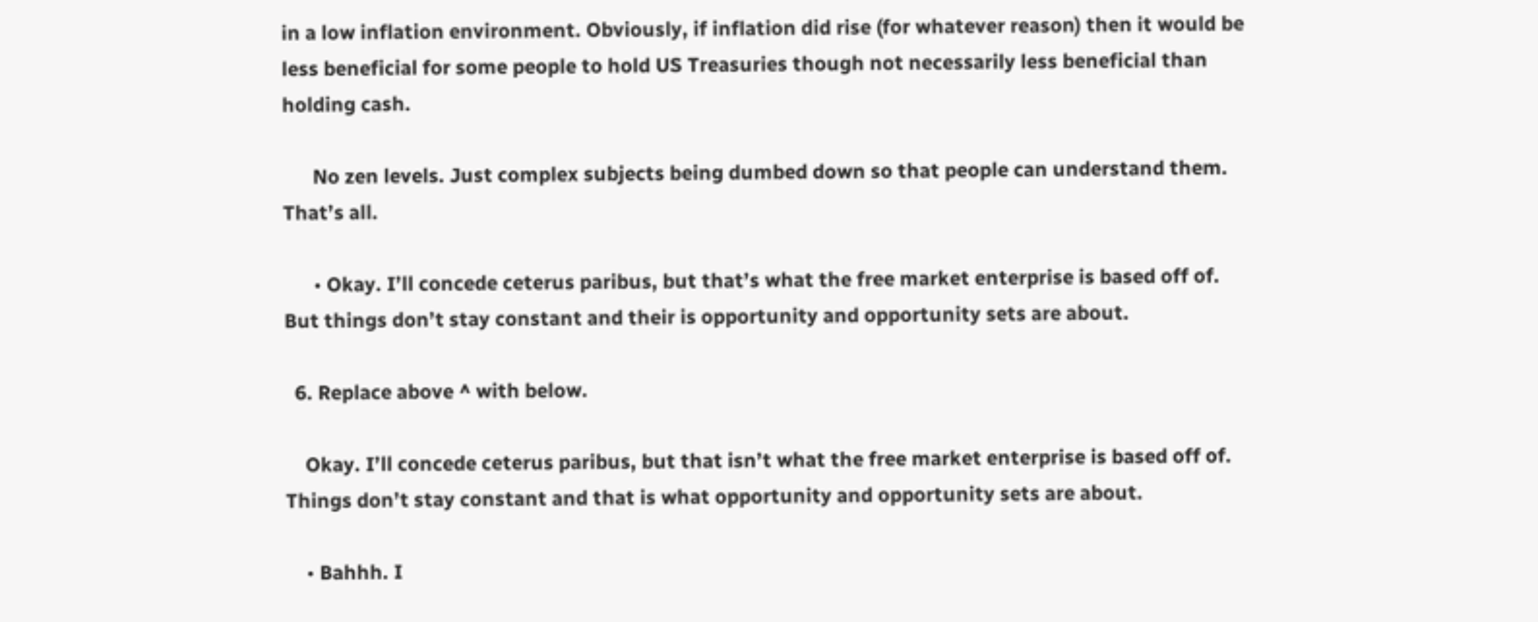in a low inflation environment. Obviously, if inflation did rise (for whatever reason) then it would be less beneficial for some people to hold US Treasuries though not necessarily less beneficial than holding cash.

      No zen levels. Just complex subjects being dumbed down so that people can understand them. That’s all.

      • Okay. I’ll concede ceterus paribus, but that’s what the free market enterprise is based off of. But things don’t stay constant and their is opportunity and opportunity sets are about.

  6. Replace above ^ with below.

    Okay. I’ll concede ceterus paribus, but that isn’t what the free market enterprise is based off of. Things don’t stay constant and that is what opportunity and opportunity sets are about.

    • Bahhh. I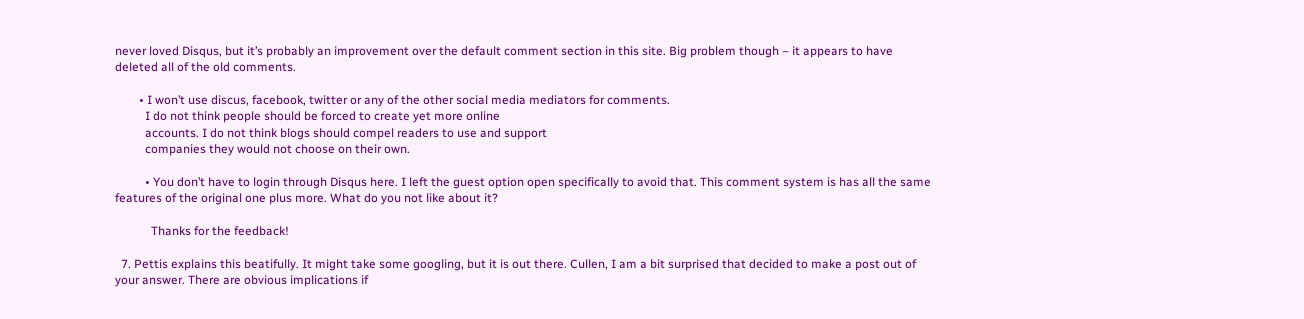never loved Disqus, but it’s probably an improvement over the default comment section in this site. Big problem though – it appears to have deleted all of the old comments.

        • I won’t use discus, facebook, twitter or any of the other social media mediators for comments.
          I do not think people should be forced to create yet more online
          accounts. I do not think blogs should compel readers to use and support
          companies they would not choose on their own.

          • You don’t have to login through Disqus here. I left the guest option open specifically to avoid that. This comment system is has all the same features of the original one plus more. What do you not like about it?

            Thanks for the feedback!

  7. Pettis explains this beatifully. It might take some googling, but it is out there. Cullen, I am a bit surprised that decided to make a post out of your answer. There are obvious implications if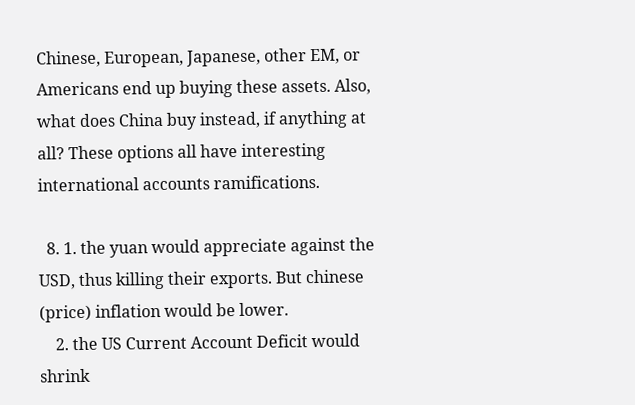Chinese, European, Japanese, other EM, or Americans end up buying these assets. Also, what does China buy instead, if anything at all? These options all have interesting international accounts ramifications.

  8. 1. the yuan would appreciate against the USD, thus killing their exports. But chinese (price) inflation would be lower.
    2. the US Current Account Deficit would shrink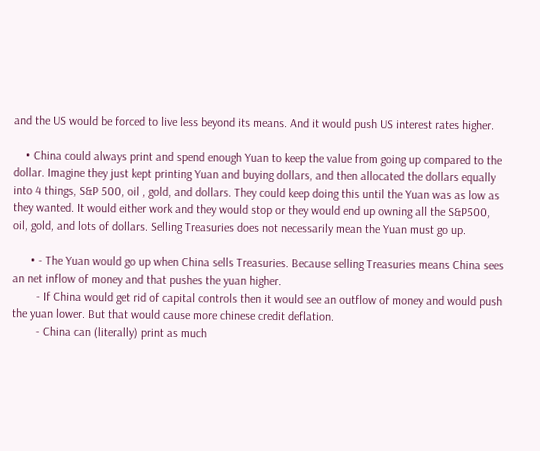and the US would be forced to live less beyond its means. And it would push US interest rates higher.

    • China could always print and spend enough Yuan to keep the value from going up compared to the dollar. Imagine they just kept printing Yuan and buying dollars, and then allocated the dollars equally into 4 things, S&P 500, oil , gold, and dollars. They could keep doing this until the Yuan was as low as they wanted. It would either work and they would stop or they would end up owning all the S&P500, oil, gold, and lots of dollars. Selling Treasuries does not necessarily mean the Yuan must go up.

      • - The Yuan would go up when China sells Treasuries. Because selling Treasuries means China sees an net inflow of money and that pushes the yuan higher.
        - If China would get rid of capital controls then it would see an outflow of money and would push the yuan lower. But that would cause more chinese credit deflation.
        - China can (literally) print as much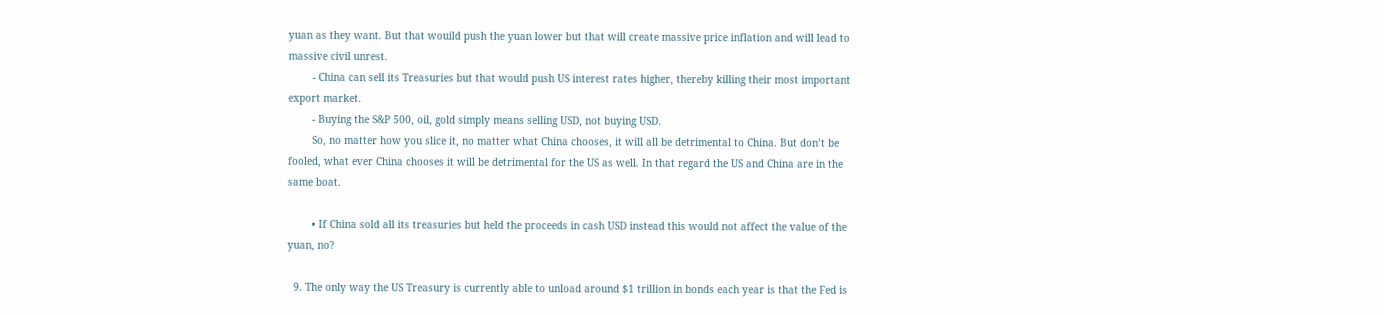yuan as they want. But that wouild push the yuan lower but that will create massive price inflation and will lead to massive civil unrest.
        - China can sell its Treasuries but that would push US interest rates higher, thereby killing their most important export market.
        - Buying the S&P 500, oil, gold simply means selling USD, not buying USD.
        So, no matter how you slice it, no matter what China chooses, it will all be detrimental to China. But don’t be fooled, what ever China chooses it will be detrimental for the US as well. In that regard the US and China are in the same boat.

        • If China sold all its treasuries but held the proceeds in cash USD instead this would not affect the value of the yuan, no?

  9. The only way the US Treasury is currently able to unload around $1 trillion in bonds each year is that the Fed is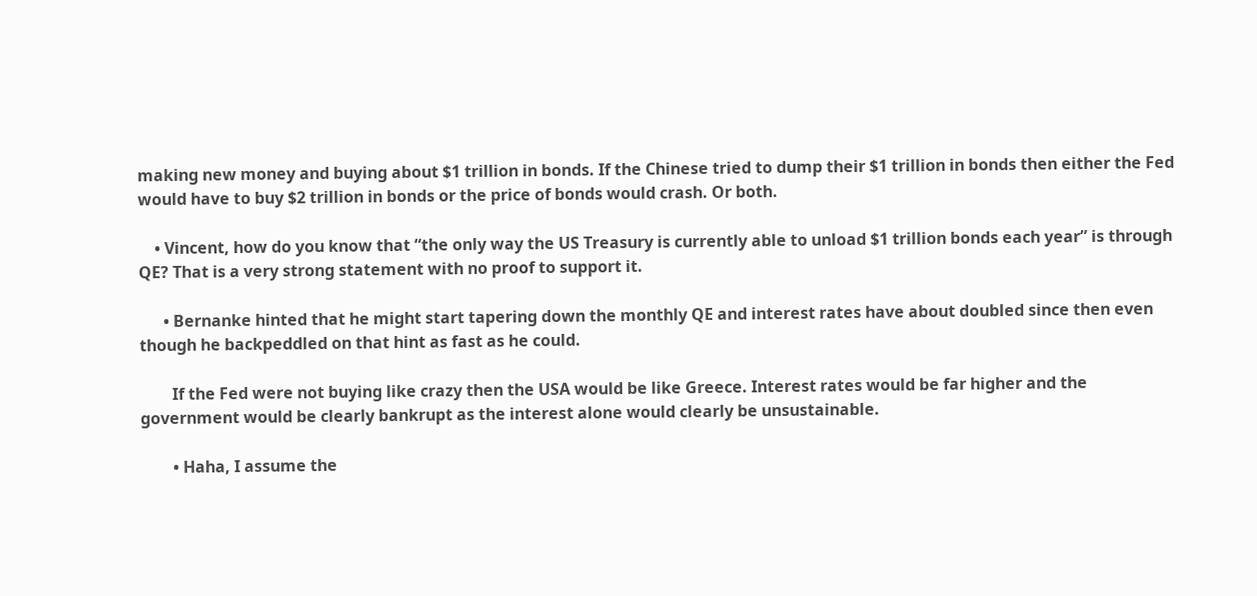making new money and buying about $1 trillion in bonds. If the Chinese tried to dump their $1 trillion in bonds then either the Fed would have to buy $2 trillion in bonds or the price of bonds would crash. Or both.

    • Vincent, how do you know that “the only way the US Treasury is currently able to unload $1 trillion bonds each year” is through QE? That is a very strong statement with no proof to support it.

      • Bernanke hinted that he might start tapering down the monthly QE and interest rates have about doubled since then even though he backpeddled on that hint as fast as he could.

        If the Fed were not buying like crazy then the USA would be like Greece. Interest rates would be far higher and the government would be clearly bankrupt as the interest alone would clearly be unsustainable.

        • Haha, I assume the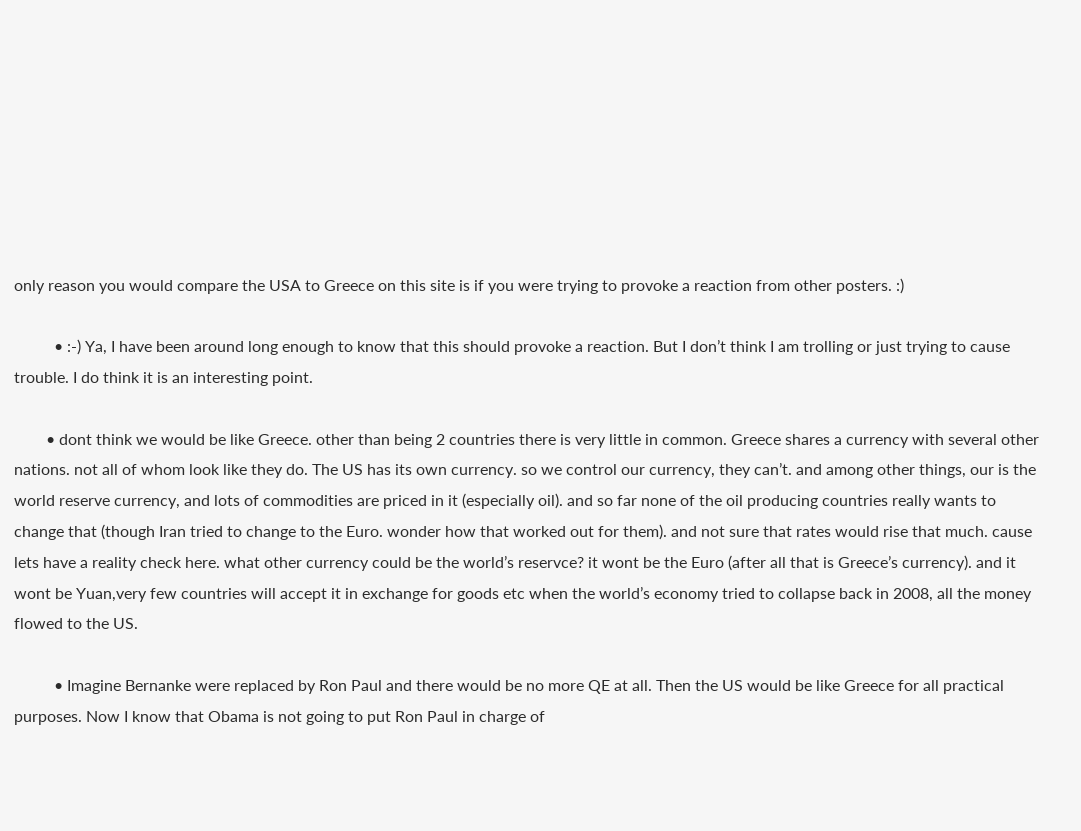only reason you would compare the USA to Greece on this site is if you were trying to provoke a reaction from other posters. :)

          • :-) Ya, I have been around long enough to know that this should provoke a reaction. But I don’t think I am trolling or just trying to cause trouble. I do think it is an interesting point.

        • dont think we would be like Greece. other than being 2 countries there is very little in common. Greece shares a currency with several other nations. not all of whom look like they do. The US has its own currency. so we control our currency, they can’t. and among other things, our is the world reserve currency, and lots of commodities are priced in it (especially oil). and so far none of the oil producing countries really wants to change that (though Iran tried to change to the Euro. wonder how that worked out for them). and not sure that rates would rise that much. cause lets have a reality check here. what other currency could be the world’s reservce? it wont be the Euro (after all that is Greece’s currency). and it wont be Yuan,very few countries will accept it in exchange for goods etc when the world’s economy tried to collapse back in 2008, all the money flowed to the US.

          • Imagine Bernanke were replaced by Ron Paul and there would be no more QE at all. Then the US would be like Greece for all practical purposes. Now I know that Obama is not going to put Ron Paul in charge of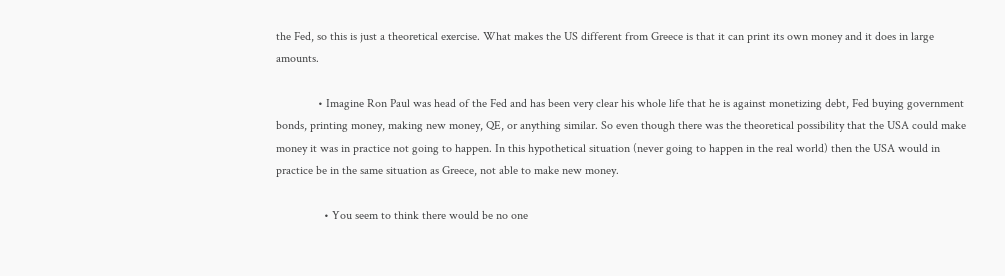the Fed, so this is just a theoretical exercise. What makes the US different from Greece is that it can print its own money and it does in large amounts.

              • Imagine Ron Paul was head of the Fed and has been very clear his whole life that he is against monetizing debt, Fed buying government bonds, printing money, making new money, QE, or anything similar. So even though there was the theoretical possibility that the USA could make money it was in practice not going to happen. In this hypothetical situation (never going to happen in the real world) then the USA would in practice be in the same situation as Greece, not able to make new money.

                • You seem to think there would be no one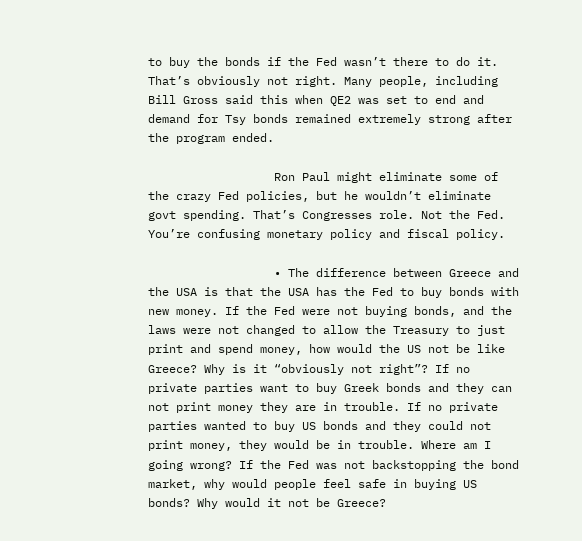to buy the bonds if the Fed wasn’t there to do it. That’s obviously not right. Many people, including Bill Gross said this when QE2 was set to end and demand for Tsy bonds remained extremely strong after the program ended.

                  Ron Paul might eliminate some of the crazy Fed policies, but he wouldn’t eliminate govt spending. That’s Congresses role. Not the Fed. You’re confusing monetary policy and fiscal policy.

                  • The difference between Greece and the USA is that the USA has the Fed to buy bonds with new money. If the Fed were not buying bonds, and the laws were not changed to allow the Treasury to just print and spend money, how would the US not be like Greece? Why is it “obviously not right”? If no private parties want to buy Greek bonds and they can not print money they are in trouble. If no private parties wanted to buy US bonds and they could not print money, they would be in trouble. Where am I going wrong? If the Fed was not backstopping the bond market, why would people feel safe in buying US bonds? Why would it not be Greece?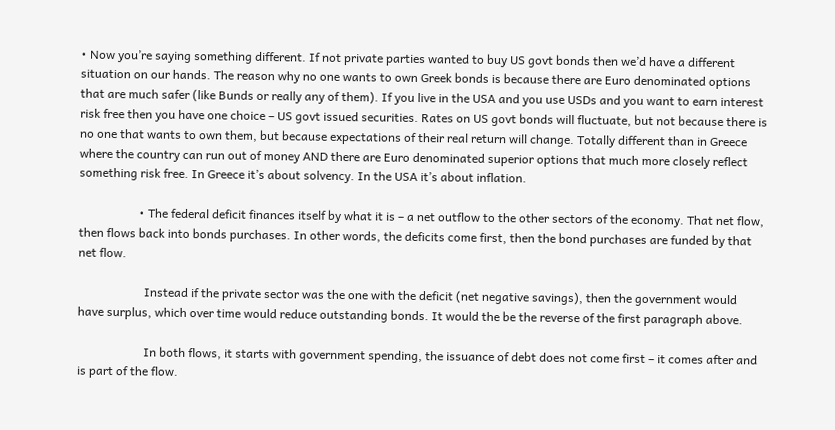• Now you’re saying something different. If not private parties wanted to buy US govt bonds then we’d have a different situation on our hands. The reason why no one wants to own Greek bonds is because there are Euro denominated options that are much safer (like Bunds or really any of them). If you live in the USA and you use USDs and you want to earn interest risk free then you have one choice – US govt issued securities. Rates on US govt bonds will fluctuate, but not because there is no one that wants to own them, but because expectations of their real return will change. Totally different than in Greece where the country can run out of money AND there are Euro denominated superior options that much more closely reflect something risk free. In Greece it’s about solvency. In the USA it’s about inflation.

                    • The federal deficit finances itself by what it is – a net outflow to the other sectors of the economy. That net flow, then flows back into bonds purchases. In other words, the deficits come first, then the bond purchases are funded by that net flow.

                      Instead if the private sector was the one with the deficit (net negative savings), then the government would have surplus, which over time would reduce outstanding bonds. It would the be the reverse of the first paragraph above.

                      In both flows, it starts with government spending, the issuance of debt does not come first – it comes after and is part of the flow.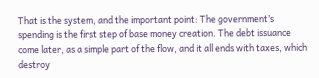That is the system, and the important point: The government’s spending is the first step of base money creation. The debt issuance come later, as a simple part of the flow, and it all ends with taxes, which destroy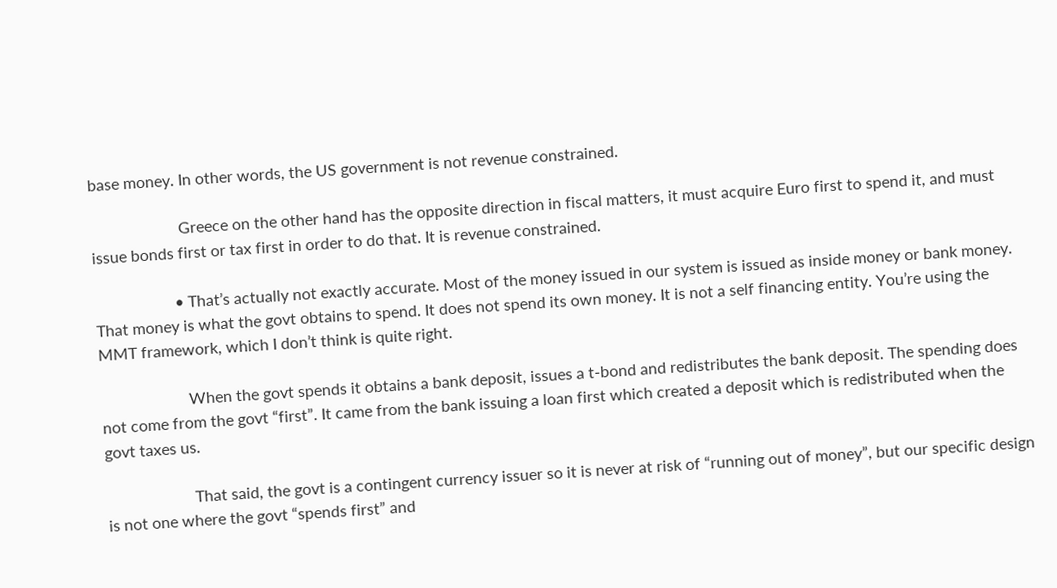base money. In other words, the US government is not revenue constrained.

                      Greece on the other hand has the opposite direction in fiscal matters, it must acquire Euro first to spend it, and must issue bonds first or tax first in order to do that. It is revenue constrained.

                    • That’s actually not exactly accurate. Most of the money issued in our system is issued as inside money or bank money. That money is what the govt obtains to spend. It does not spend its own money. It is not a self financing entity. You’re using the MMT framework, which I don’t think is quite right.

                      When the govt spends it obtains a bank deposit, issues a t-bond and redistributes the bank deposit. The spending does not come from the govt “first”. It came from the bank issuing a loan first which created a deposit which is redistributed when the govt taxes us.

                      That said, the govt is a contingent currency issuer so it is never at risk of “running out of money”, but our specific design is not one where the govt “spends first” and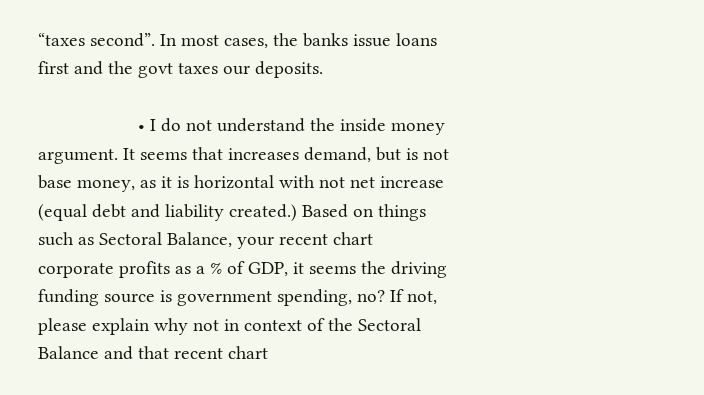“taxes second”. In most cases, the banks issue loans first and the govt taxes our deposits.

                    • I do not understand the inside money argument. It seems that increases demand, but is not base money, as it is horizontal with not net increase (equal debt and liability created.) Based on things such as Sectoral Balance, your recent chart corporate profits as a % of GDP, it seems the driving funding source is government spending, no? If not, please explain why not in context of the Sectoral Balance and that recent chart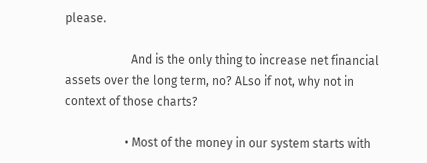please.

                      And is the only thing to increase net financial assets over the long term, no? ALso if not, why not in context of those charts?

                    • Most of the money in our system starts with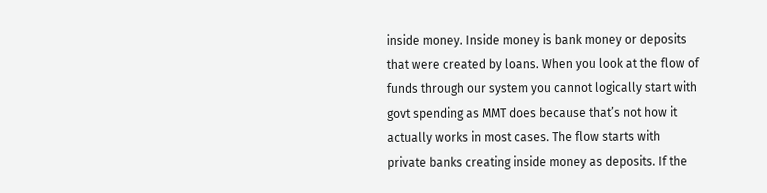inside money. Inside money is bank money or deposits that were created by loans. When you look at the flow of funds through our system you cannot logically start with govt spending as MMT does because that’s not how it actually works in most cases. The flow starts with private banks creating inside money as deposits. If the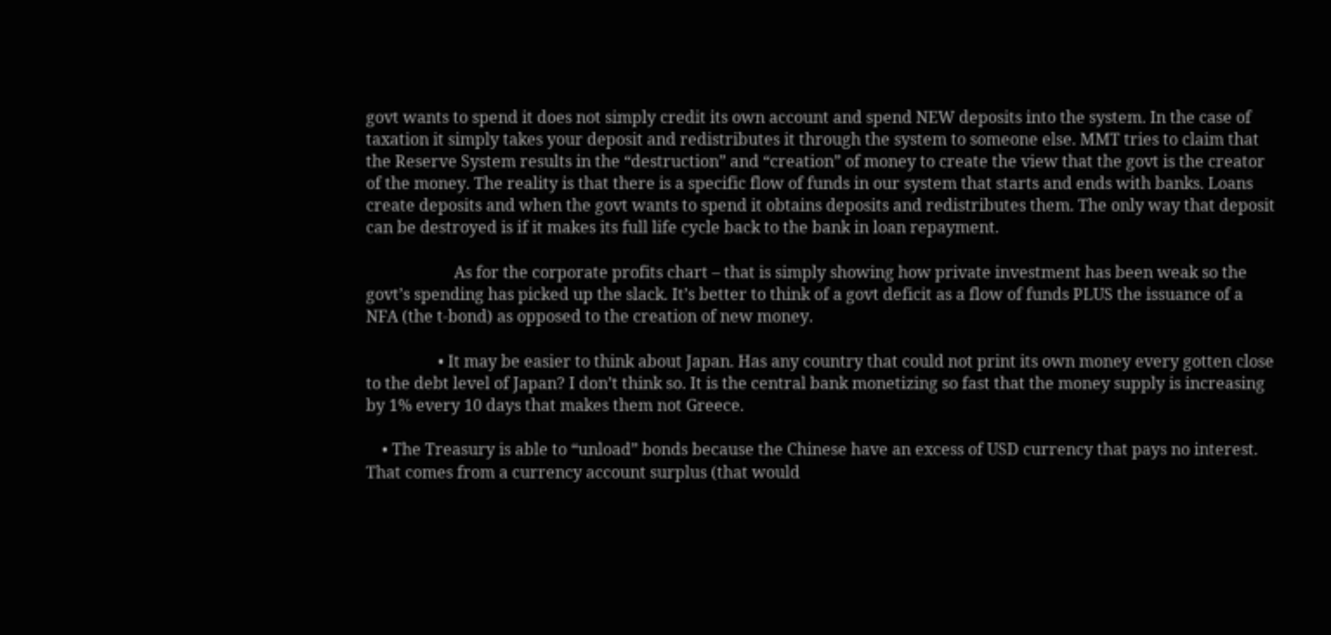govt wants to spend it does not simply credit its own account and spend NEW deposits into the system. In the case of taxation it simply takes your deposit and redistributes it through the system to someone else. MMT tries to claim that the Reserve System results in the “destruction” and “creation” of money to create the view that the govt is the creator of the money. The reality is that there is a specific flow of funds in our system that starts and ends with banks. Loans create deposits and when the govt wants to spend it obtains deposits and redistributes them. The only way that deposit can be destroyed is if it makes its full life cycle back to the bank in loan repayment.

                      As for the corporate profits chart – that is simply showing how private investment has been weak so the govt’s spending has picked up the slack. It’s better to think of a govt deficit as a flow of funds PLUS the issuance of a NFA (the t-bond) as opposed to the creation of new money.

                  • It may be easier to think about Japan. Has any country that could not print its own money every gotten close to the debt level of Japan? I don’t think so. It is the central bank monetizing so fast that the money supply is increasing by 1% every 10 days that makes them not Greece.

    • The Treasury is able to “unload” bonds because the Chinese have an excess of USD currency that pays no interest. That comes from a currency account surplus (that would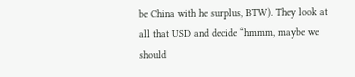be China with he surplus, BTW). They look at all that USD and decide “hmmm, maybe we should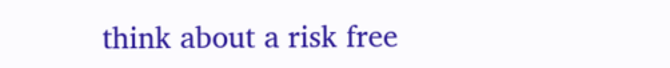think about a risk free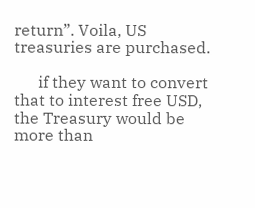return”. Voila, US treasuries are purchased.

      if they want to convert that to interest free USD, the Treasury would be more than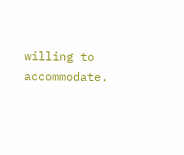willing to accommodate.